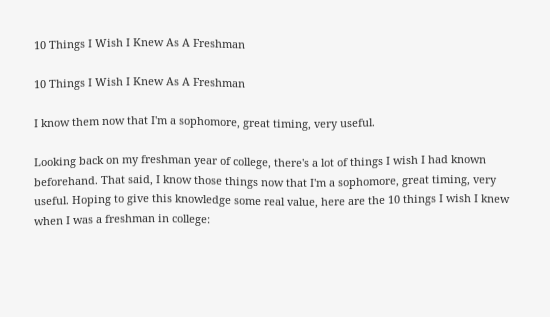10 Things I Wish I Knew As A Freshman

10 Things I Wish I Knew As A Freshman

I know them now that I'm a sophomore, great timing, very useful.

Looking back on my freshman year of college, there's a lot of things I wish I had known beforehand. That said, I know those things now that I'm a sophomore, great timing, very useful. Hoping to give this knowledge some real value, here are the 10 things I wish I knew when I was a freshman in college: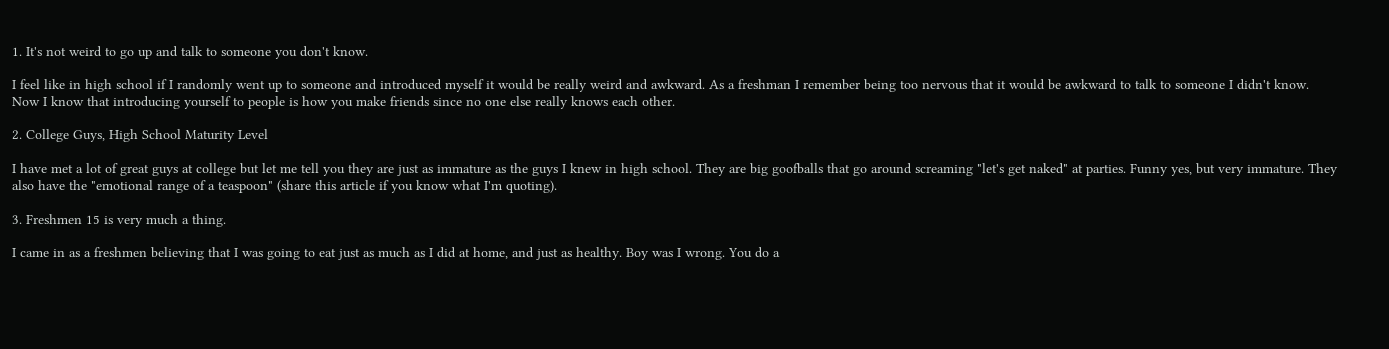1. It's not weird to go up and talk to someone you don't know.

I feel like in high school if I randomly went up to someone and introduced myself it would be really weird and awkward. As a freshman I remember being too nervous that it would be awkward to talk to someone I didn't know. Now I know that introducing yourself to people is how you make friends since no one else really knows each other.

2. College Guys, High School Maturity Level

I have met a lot of great guys at college but let me tell you they are just as immature as the guys I knew in high school. They are big goofballs that go around screaming "let's get naked" at parties. Funny yes, but very immature. They also have the "emotional range of a teaspoon" (share this article if you know what I'm quoting).

3. Freshmen 15 is very much a thing.

I came in as a freshmen believing that I was going to eat just as much as I did at home, and just as healthy. Boy was I wrong. You do a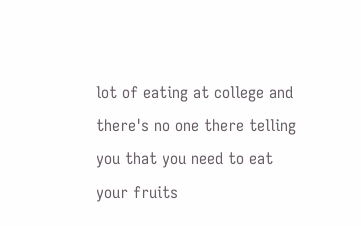lot of eating at college and there's no one there telling you that you need to eat your fruits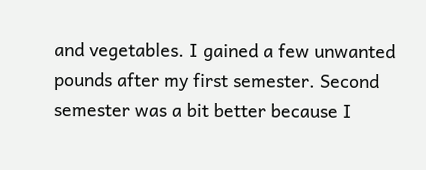and vegetables. I gained a few unwanted pounds after my first semester. Second semester was a bit better because I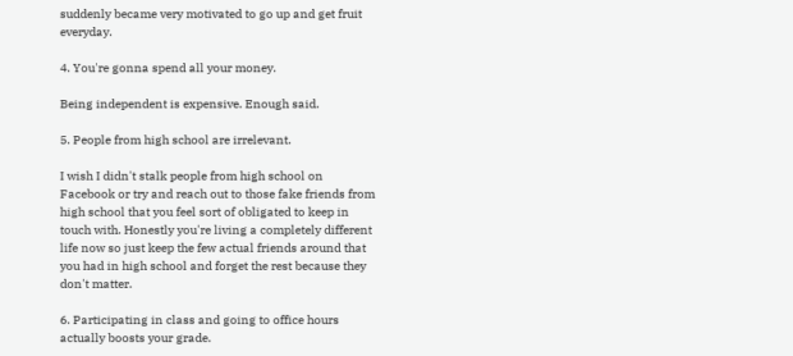suddenly became very motivated to go up and get fruit everyday.

4. You're gonna spend all your money.

Being independent is expensive. Enough said.

5. People from high school are irrelevant.

I wish I didn't stalk people from high school on Facebook or try and reach out to those fake friends from high school that you feel sort of obligated to keep in touch with. Honestly you're living a completely different life now so just keep the few actual friends around that you had in high school and forget the rest because they don't matter.

6. Participating in class and going to office hours actually boosts your grade.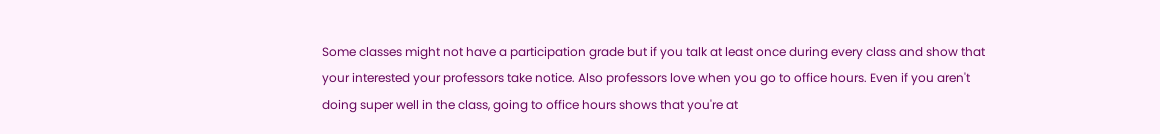Some classes might not have a participation grade but if you talk at least once during every class and show that your interested your professors take notice. Also professors love when you go to office hours. Even if you aren't doing super well in the class, going to office hours shows that you're at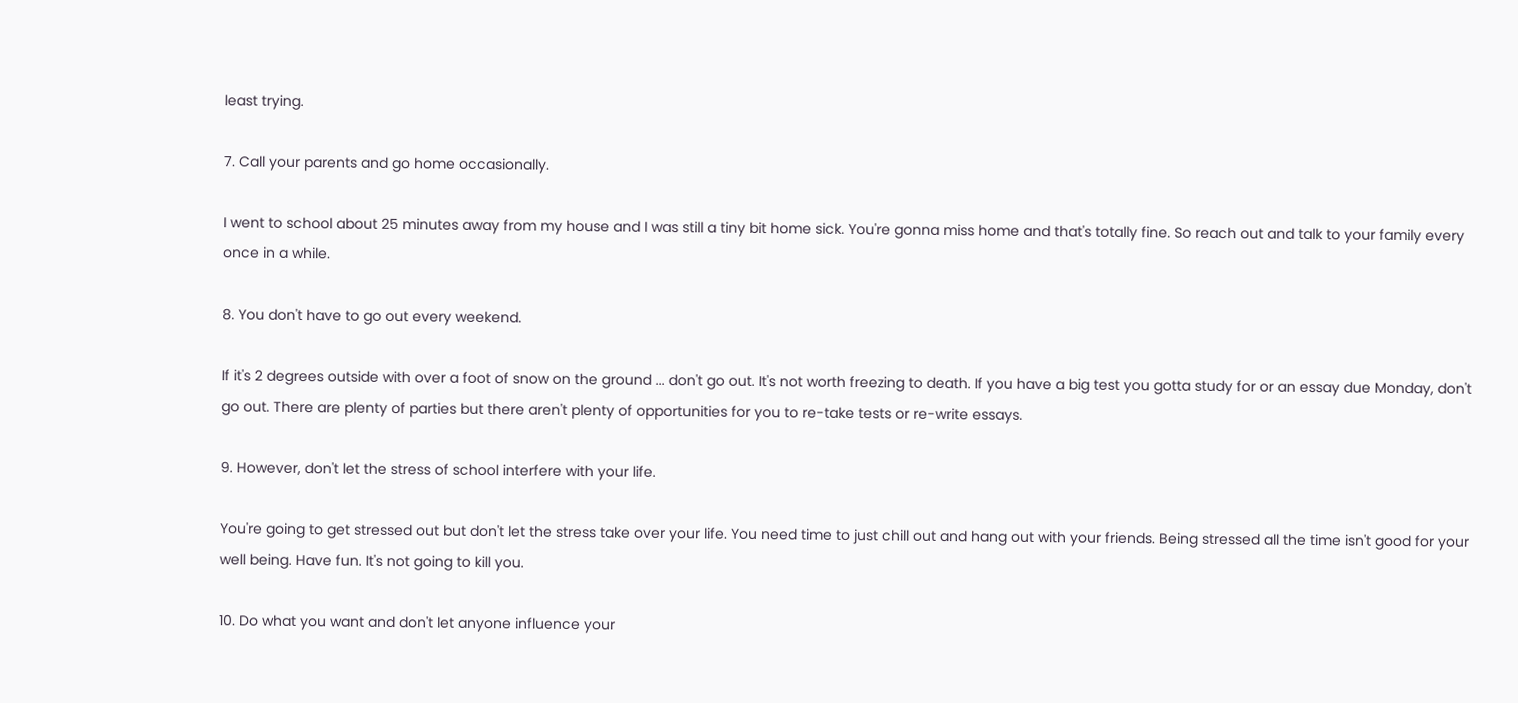least trying.

7. Call your parents and go home occasionally.

I went to school about 25 minutes away from my house and I was still a tiny bit home sick. You're gonna miss home and that's totally fine. So reach out and talk to your family every once in a while.

8. You don't have to go out every weekend.

If it's 2 degrees outside with over a foot of snow on the ground ... don't go out. It's not worth freezing to death. If you have a big test you gotta study for or an essay due Monday, don't go out. There are plenty of parties but there aren't plenty of opportunities for you to re-take tests or re-write essays.

9. However, don't let the stress of school interfere with your life.

You're going to get stressed out but don't let the stress take over your life. You need time to just chill out and hang out with your friends. Being stressed all the time isn't good for your well being. Have fun. It's not going to kill you.

10. Do what you want and don't let anyone influence your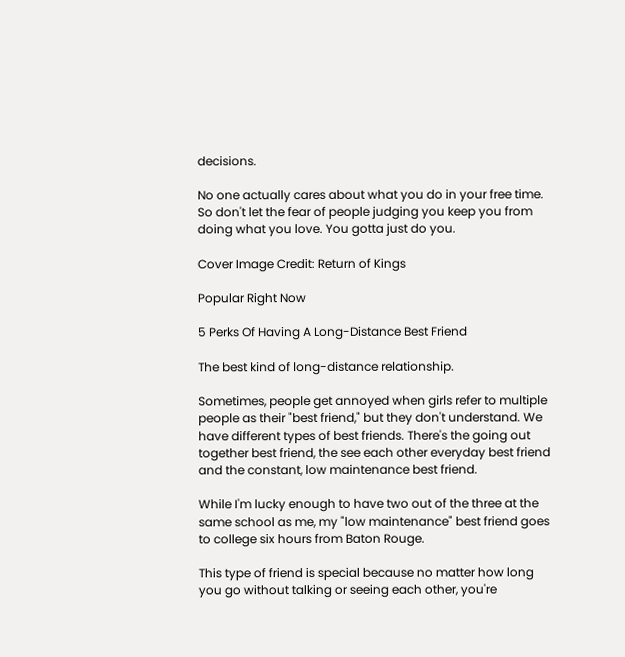decisions.

No one actually cares about what you do in your free time. So don't let the fear of people judging you keep you from doing what you love. You gotta just do you.

Cover Image Credit: Return of Kings

Popular Right Now

5 Perks Of Having A Long-Distance Best Friend

The best kind of long-distance relationship.

Sometimes, people get annoyed when girls refer to multiple people as their "best friend," but they don't understand. We have different types of best friends. There's the going out together best friend, the see each other everyday best friend and the constant, low maintenance best friend.

While I'm lucky enough to have two out of the three at the same school as me, my "low maintenance" best friend goes to college six hours from Baton Rouge.

This type of friend is special because no matter how long you go without talking or seeing each other, you're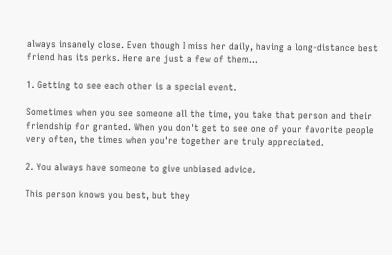always insanely close. Even though I miss her daily, having a long-distance best friend has its perks. Here are just a few of them...

1. Getting to see each other is a special event.

Sometimes when you see someone all the time, you take that person and their friendship for granted. When you don't get to see one of your favorite people very often, the times when you're together are truly appreciated.

2. You always have someone to give unbiased advice.

This person knows you best, but they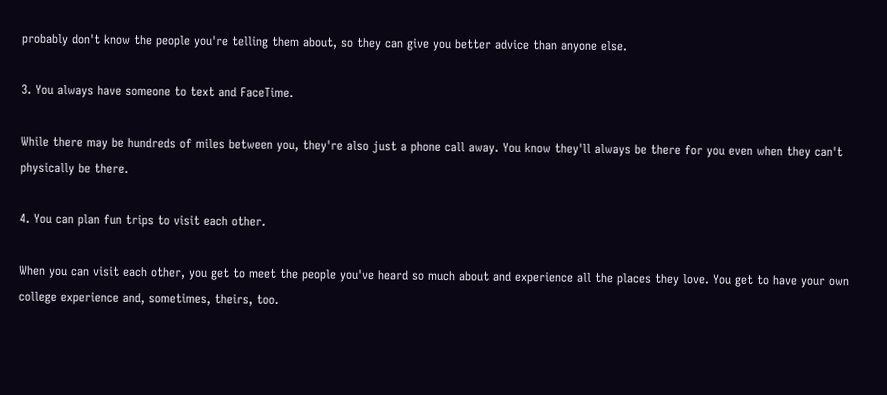probably don't know the people you're telling them about, so they can give you better advice than anyone else.

3. You always have someone to text and FaceTime.

While there may be hundreds of miles between you, they're also just a phone call away. You know they'll always be there for you even when they can't physically be there.

4. You can plan fun trips to visit each other.

When you can visit each other, you get to meet the people you've heard so much about and experience all the places they love. You get to have your own college experience and, sometimes, theirs, too.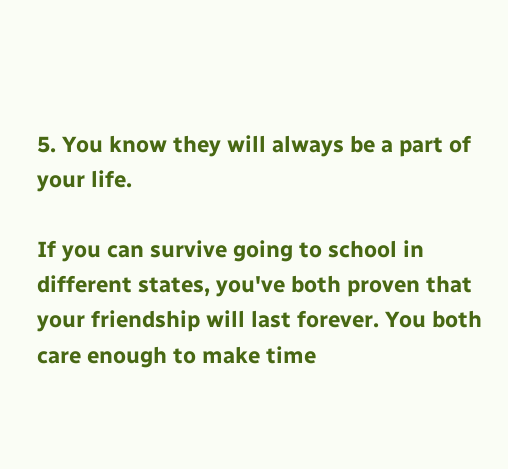5. You know they will always be a part of your life.

If you can survive going to school in different states, you've both proven that your friendship will last forever. You both care enough to make time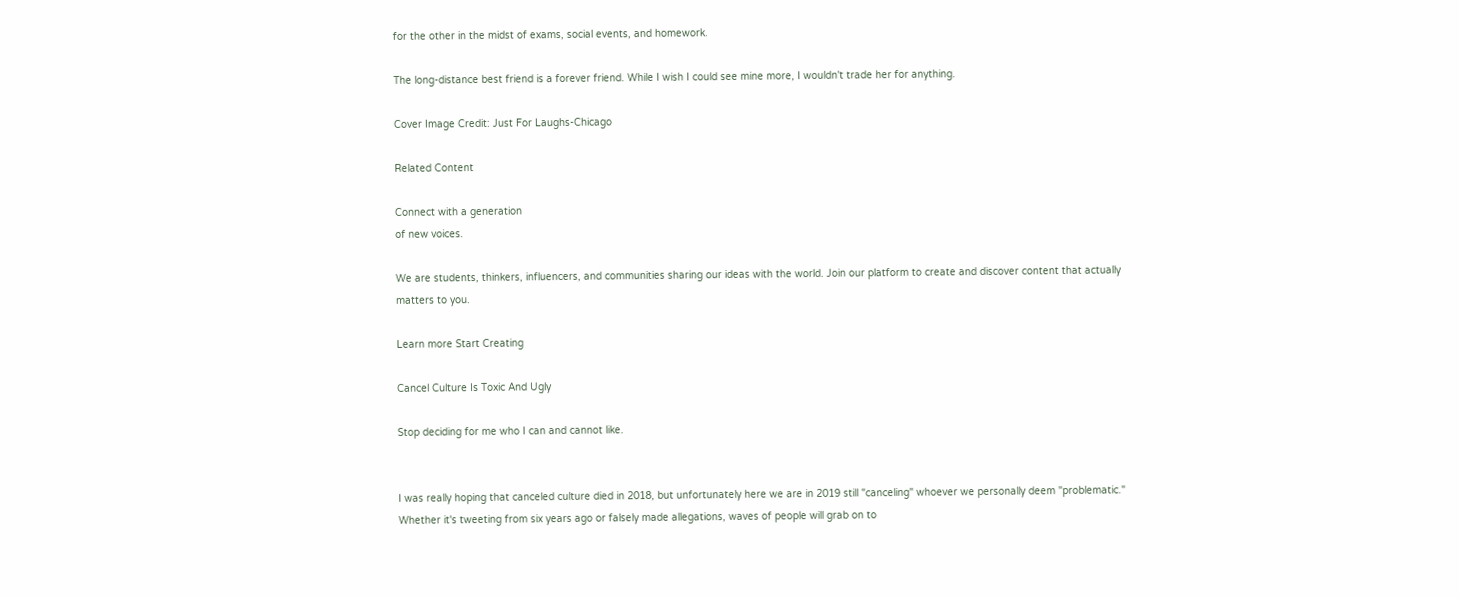for the other in the midst of exams, social events, and homework.

The long-distance best friend is a forever friend. While I wish I could see mine more, I wouldn't trade her for anything.

Cover Image Credit: Just For Laughs-Chicago

Related Content

Connect with a generation
of new voices.

We are students, thinkers, influencers, and communities sharing our ideas with the world. Join our platform to create and discover content that actually matters to you.

Learn more Start Creating

Cancel Culture Is Toxic And Ugly

Stop deciding for me who I can and cannot like.


I was really hoping that canceled culture died in 2018, but unfortunately here we are in 2019 still "canceling" whoever we personally deem "problematic." Whether it's tweeting from six years ago or falsely made allegations, waves of people will grab on to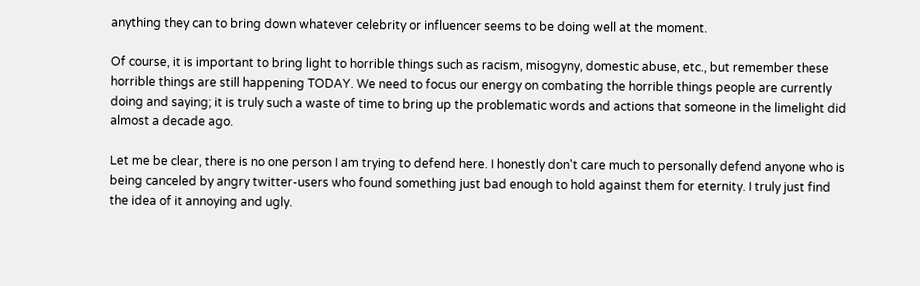anything they can to bring down whatever celebrity or influencer seems to be doing well at the moment.

Of course, it is important to bring light to horrible things such as racism, misogyny, domestic abuse, etc., but remember these horrible things are still happening TODAY. We need to focus our energy on combating the horrible things people are currently doing and saying; it is truly such a waste of time to bring up the problematic words and actions that someone in the limelight did almost a decade ago.

Let me be clear, there is no one person I am trying to defend here. I honestly don't care much to personally defend anyone who is being canceled by angry twitter-users who found something just bad enough to hold against them for eternity. I truly just find the idea of it annoying and ugly.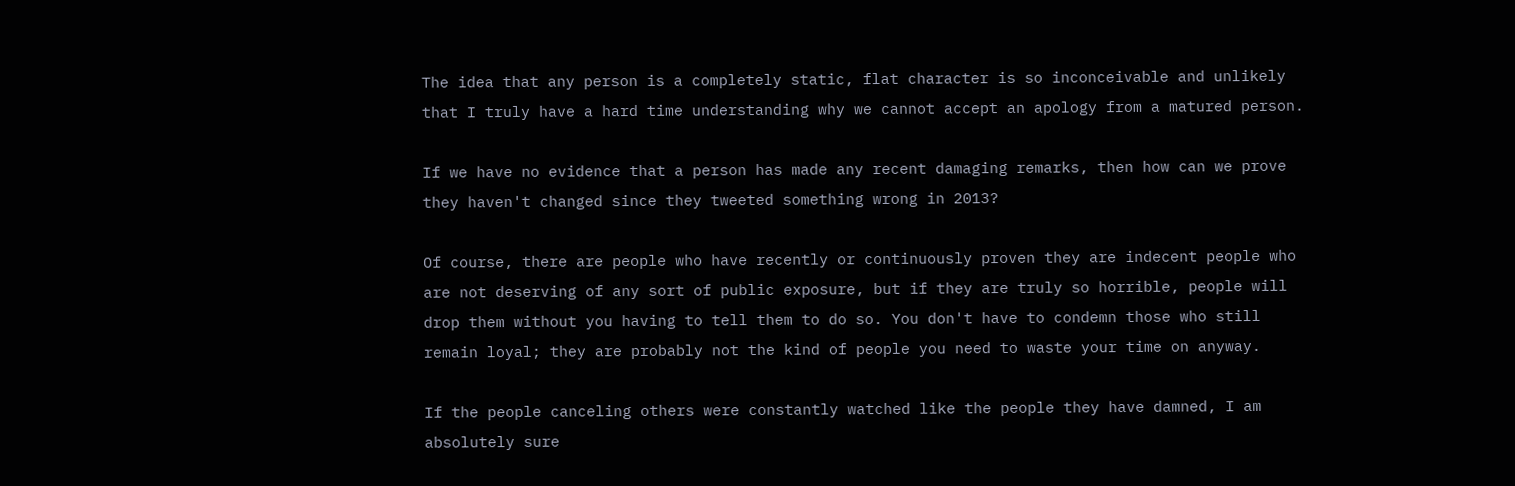The idea that any person is a completely static, flat character is so inconceivable and unlikely that I truly have a hard time understanding why we cannot accept an apology from a matured person.

If we have no evidence that a person has made any recent damaging remarks, then how can we prove they haven't changed since they tweeted something wrong in 2013?

Of course, there are people who have recently or continuously proven they are indecent people who are not deserving of any sort of public exposure, but if they are truly so horrible, people will drop them without you having to tell them to do so. You don't have to condemn those who still remain loyal; they are probably not the kind of people you need to waste your time on anyway.

If the people canceling others were constantly watched like the people they have damned, I am absolutely sure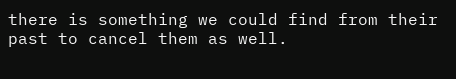there is something we could find from their past to cancel them as well.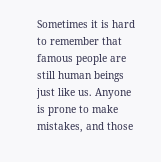Sometimes it is hard to remember that famous people are still human beings just like us. Anyone is prone to make mistakes, and those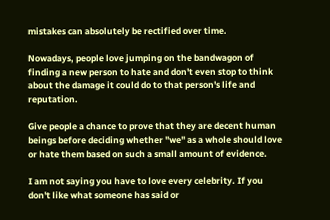mistakes can absolutely be rectified over time.

Nowadays, people love jumping on the bandwagon of finding a new person to hate and don't even stop to think about the damage it could do to that person's life and reputation.

Give people a chance to prove that they are decent human beings before deciding whether "we" as a whole should love or hate them based on such a small amount of evidence.

I am not saying you have to love every celebrity. If you don't like what someone has said or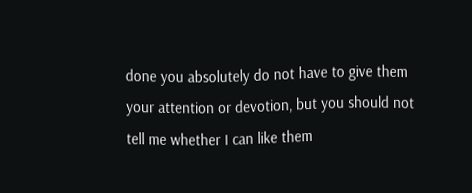done you absolutely do not have to give them your attention or devotion, but you should not tell me whether I can like them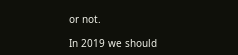or not.

In 2019 we should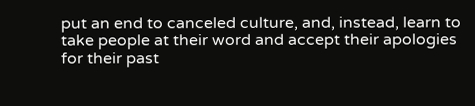put an end to canceled culture, and, instead, learn to take people at their word and accept their apologies for their past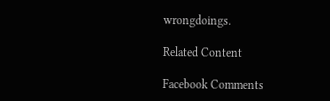wrongdoings.

Related Content

Facebook Comments